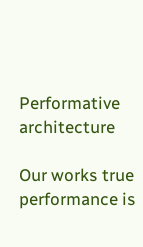Performative architecture

Our works true performance is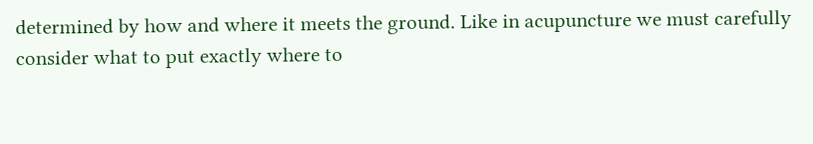determined by how and where it meets the ground. Like in acupuncture we must carefully consider what to put exactly where to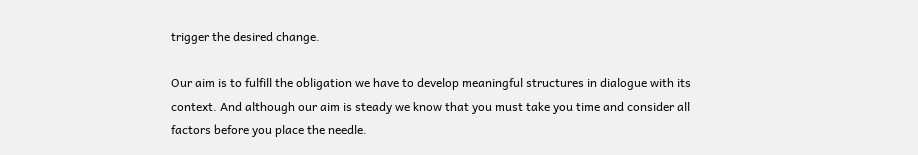trigger the desired change.

Our aim is to fulfill the obligation we have to develop meaningful structures in dialogue with its context. And although our aim is steady we know that you must take you time and consider all factors before you place the needle.